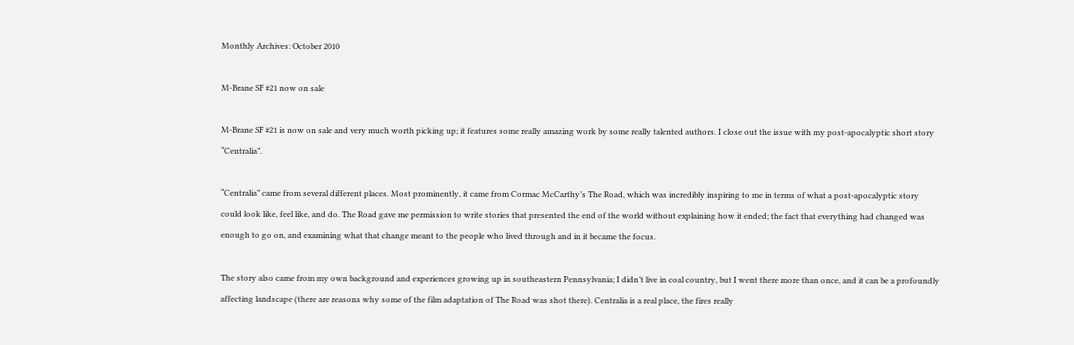Monthly Archives: October 2010

M-Brane SF #21 now on sale

M-Brane SF #21 is now on sale and very much worth picking up; it features some really amazing work by some really talented authors. I close out the issue with my post-apocalyptic short story “Centralia”.

“Centralia” came from several different places. Most prominently, it came from Cormac McCarthy’s The Road, which was incredibly inspiring to me in terms of what a post-apocalyptic story could look like, feel like, and do. The Road gave me permission to write stories that presented the end of the world without explaining how it ended; the fact that everything had changed was enough to go on, and examining what that change meant to the people who lived through and in it became the focus.

The story also came from my own background and experiences growing up in southeastern Pennsylvania; I didn’t live in coal country, but I went there more than once, and it can be a profoundly affecting landscape (there are reasons why some of the film adaptation of The Road was shot there). Centralia is a real place, the fires really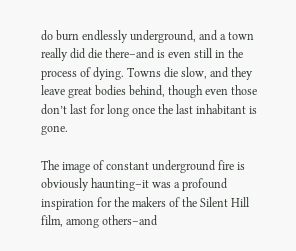do burn endlessly underground, and a town really did die there–and is even still in the process of dying. Towns die slow, and they leave great bodies behind, though even those don’t last for long once the last inhabitant is gone.

The image of constant underground fire is obviously haunting–it was a profound inspiration for the makers of the Silent Hill film, among others–and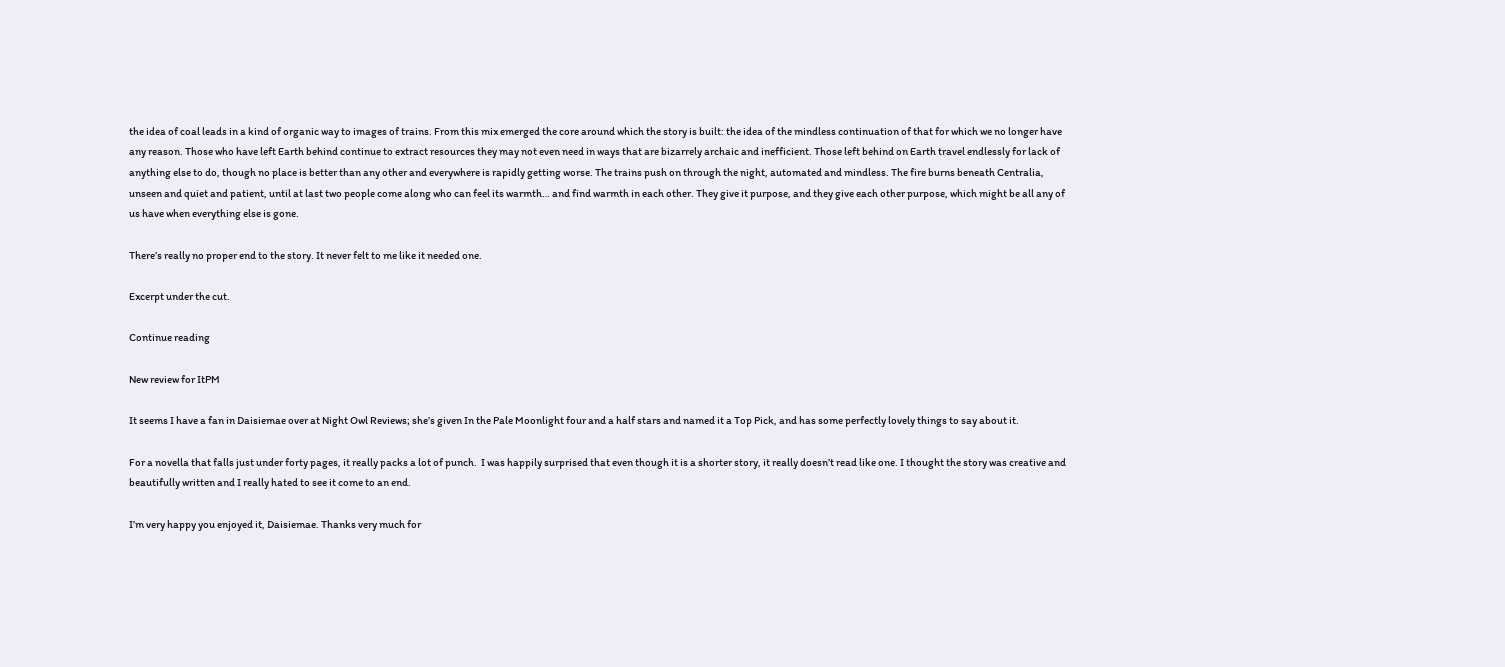the idea of coal leads in a kind of organic way to images of trains. From this mix emerged the core around which the story is built: the idea of the mindless continuation of that for which we no longer have any reason. Those who have left Earth behind continue to extract resources they may not even need in ways that are bizarrely archaic and inefficient. Those left behind on Earth travel endlessly for lack of anything else to do, though no place is better than any other and everywhere is rapidly getting worse. The trains push on through the night, automated and mindless. The fire burns beneath Centralia, unseen and quiet and patient, until at last two people come along who can feel its warmth… and find warmth in each other. They give it purpose, and they give each other purpose, which might be all any of us have when everything else is gone.

There’s really no proper end to the story. It never felt to me like it needed one.

Excerpt under the cut.

Continue reading

New review for ItPM

It seems I have a fan in Daisiemae over at Night Owl Reviews; she’s given In the Pale Moonlight four and a half stars and named it a Top Pick, and has some perfectly lovely things to say about it.

For a novella that falls just under forty pages, it really packs a lot of punch.  I was happily surprised that even though it is a shorter story, it really doesn’t read like one. I thought the story was creative and beautifully written and I really hated to see it come to an end.

I’m very happy you enjoyed it, Daisiemae. Thanks very much for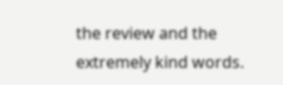the review and the extremely kind words.